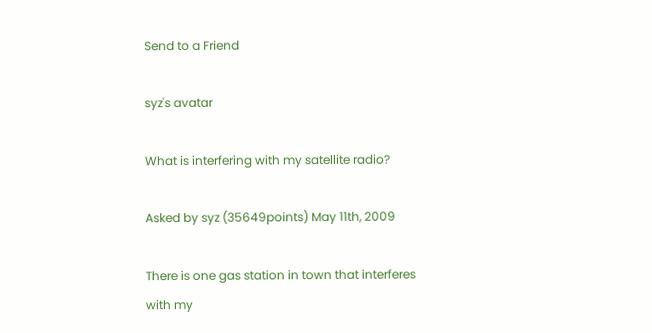Send to a Friend

syz's avatar

What is interfering with my satellite radio?

Asked by syz (35649points) May 11th, 2009

There is one gas station in town that interferes with my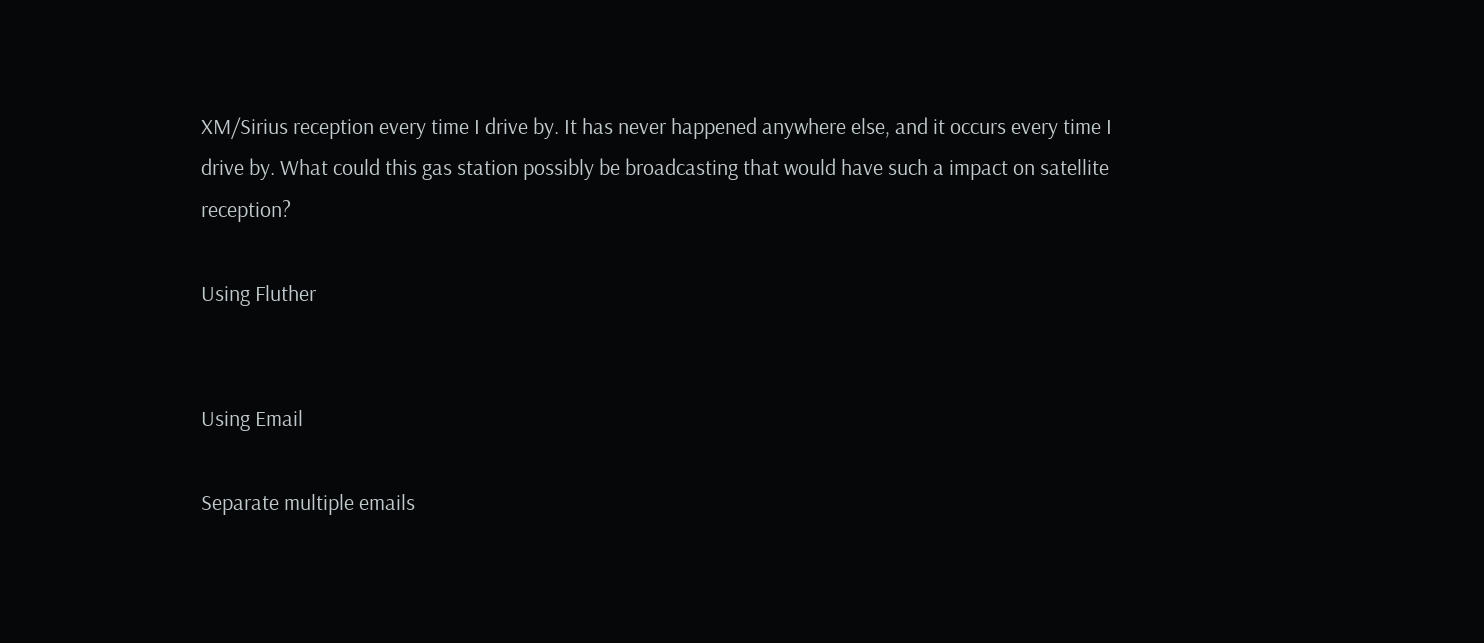XM/Sirius reception every time I drive by. It has never happened anywhere else, and it occurs every time I drive by. What could this gas station possibly be broadcasting that would have such a impact on satellite reception?

Using Fluther


Using Email

Separate multiple emails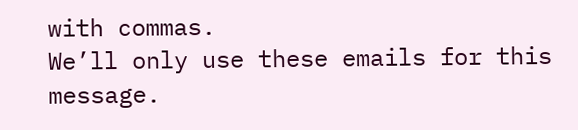with commas.
We’ll only use these emails for this message.